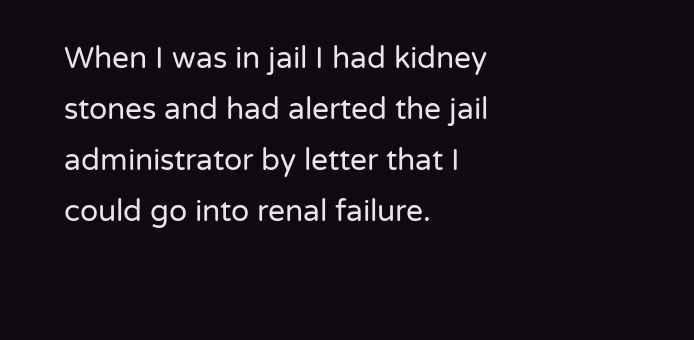When I was in jail I had kidney stones and had alerted the jail administrator by letter that I could go into renal failure.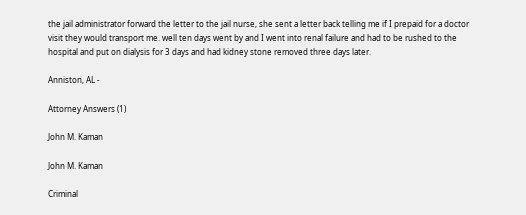the jail administrator forward the letter to the jail nurse, she sent a letter back telling me if I prepaid for a doctor visit they would transport me. well ten days went by and I went into renal failure and had to be rushed to the hospital and put on dialysis for 3 days and had kidney stone removed three days later.

Anniston, AL -

Attorney Answers (1)

John M. Kaman

John M. Kaman

Criminal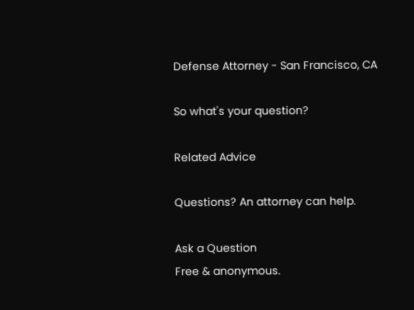Defense Attorney - San Francisco, CA

So what's your question?

Related Advice

Questions? An attorney can help.

Ask a Question
Free & anonymous.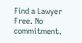Find a Lawyer
Free. No commitment.